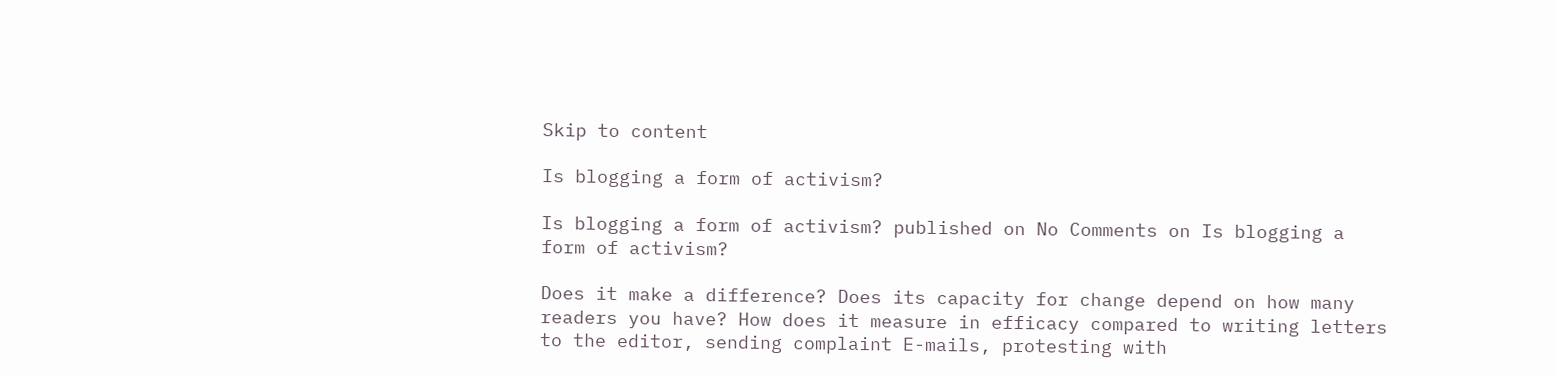Skip to content

Is blogging a form of activism?

Is blogging a form of activism? published on No Comments on Is blogging a form of activism?

Does it make a difference? Does its capacity for change depend on how many readers you have? How does it measure in efficacy compared to writing letters to the editor, sending complaint E-mails, protesting with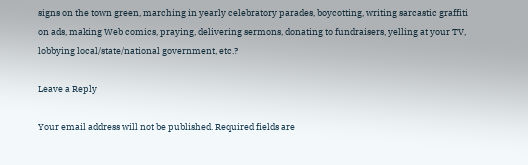signs on the town green, marching in yearly celebratory parades, boycotting, writing sarcastic graffiti on ads, making Web comics, praying, delivering sermons, donating to fundraisers, yelling at your TV, lobbying local/state/national government, etc.?

Leave a Reply

Your email address will not be published. Required fields are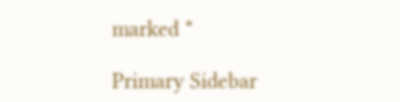marked *

Primary Sidebar